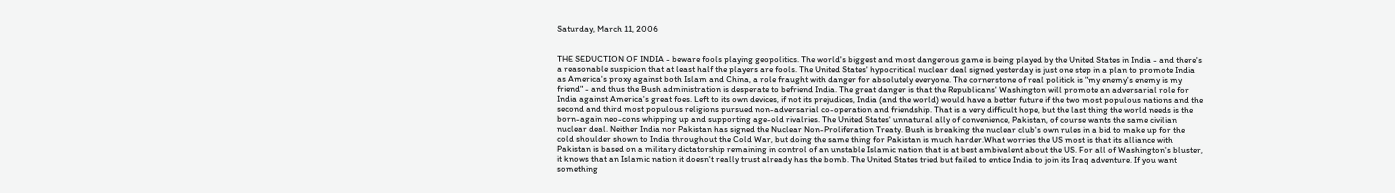Saturday, March 11, 2006


THE SEDUCTION OF INDIA - beware fools playing geopolitics. The world's biggest and most dangerous game is being played by the United States in India - and there's a reasonable suspicion that at least half the players are fools. The United States' hypocritical nuclear deal signed yesterday is just one step in a plan to promote India as America's proxy against both Islam and China, a role fraught with danger for absolutely everyone. The cornerstone of real politick is "my enemy's enemy is my friend" - and thus the Bush administration is desperate to befriend India. The great danger is that the Republicans' Washington will promote an adversarial role for India against America's great foes. Left to its own devices, if not its prejudices, India (and the world) would have a better future if the two most populous nations and the second and third most populous religions pursued non-adversarial co-operation and friendship. That is a very difficult hope, but the last thing the world needs is the born-again neo-cons whipping up and supporting age-old rivalries. The United States' unnatural ally of convenience, Pakistan, of course wants the same civilian nuclear deal. Neither India nor Pakistan has signed the Nuclear Non-Proliferation Treaty. Bush is breaking the nuclear club's own rules in a bid to make up for the cold shoulder shown to India throughout the Cold War, but doing the same thing for Pakistan is much harder.What worries the US most is that its alliance with Pakistan is based on a military dictatorship remaining in control of an unstable Islamic nation that is at best ambivalent about the US. For all of Washington's bluster, it knows that an Islamic nation it doesn't really trust already has the bomb. The United States tried but failed to entice India to join its Iraq adventure. If you want something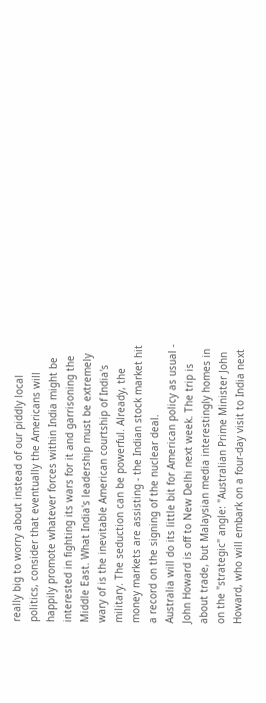really big to worry about instead of our piddly local politics, consider that eventually the Americans will happily promote whatever forces within India might be interested in fighting its wars for it and garrisoning the Middle East. What India's leadership must be extremely wary of is the inevitable American courtship of India's military. The seduction can be powerful. Already, the money markets are assisting - the Indian stock market hit a record on the signing of the nuclear deal.
Australia will do its little bit for American policy as usual - John Howard is off to New Delhi next week. The trip is about trade, but Malaysian media interestingly homes in on the "strategic" angle: "Australian Prime Minister John Howard, who will embark on a four-day visit to India next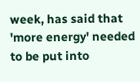week, has said that 'more energy' needed to be put into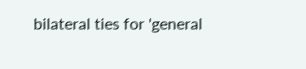bilateral ties for 'general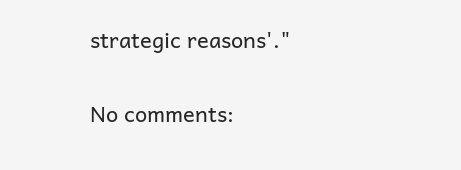strategic reasons'."

No comments: